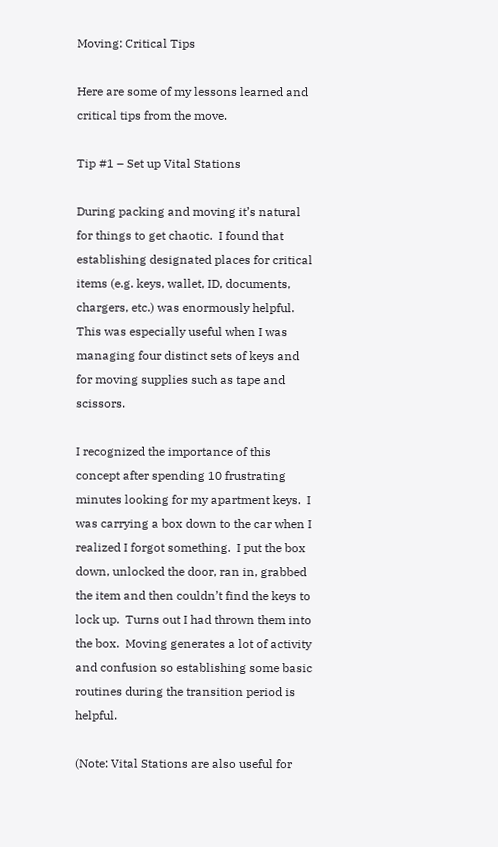Moving: Critical Tips

Here are some of my lessons learned and critical tips from the move.

Tip #1 – Set up Vital Stations

During packing and moving it’s natural for things to get chaotic.  I found that establishing designated places for critical items (e.g. keys, wallet, ID, documents, chargers, etc.) was enormously helpful.  This was especially useful when I was managing four distinct sets of keys and for moving supplies such as tape and scissors.

I recognized the importance of this concept after spending 10 frustrating minutes looking for my apartment keys.  I was carrying a box down to the car when I realized I forgot something.  I put the box down, unlocked the door, ran in, grabbed the item and then couldn’t find the keys to lock up.  Turns out I had thrown them into the box.  Moving generates a lot of activity and confusion so establishing some basic routines during the transition period is helpful.

(Note: Vital Stations are also useful for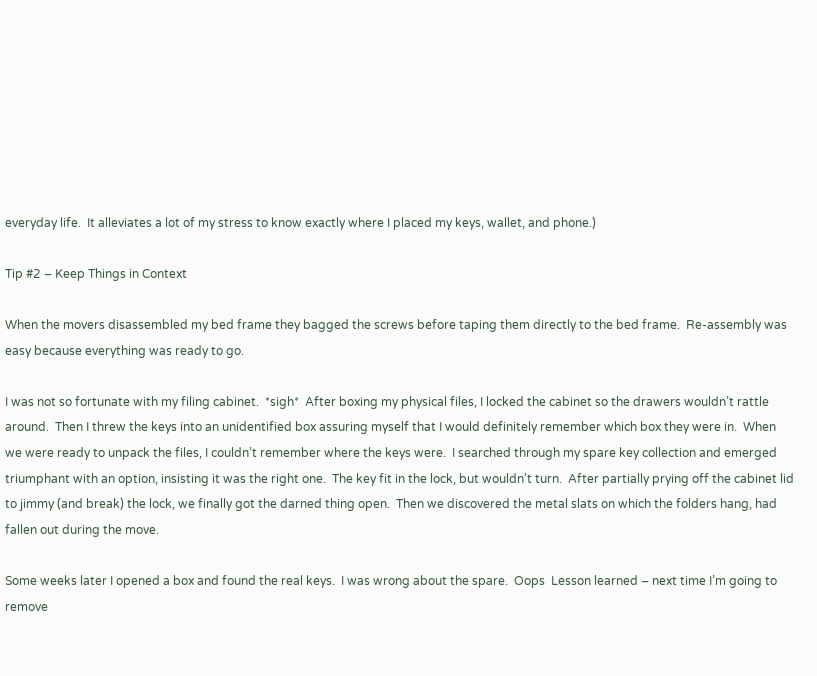everyday life.  It alleviates a lot of my stress to know exactly where I placed my keys, wallet, and phone.)

Tip #2 – Keep Things in Context

When the movers disassembled my bed frame they bagged the screws before taping them directly to the bed frame.  Re-assembly was easy because everything was ready to go.

I was not so fortunate with my filing cabinet.  *sigh*  After boxing my physical files, I locked the cabinet so the drawers wouldn’t rattle around.  Then I threw the keys into an unidentified box assuring myself that I would definitely remember which box they were in.  When we were ready to unpack the files, I couldn’t remember where the keys were.  I searched through my spare key collection and emerged triumphant with an option, insisting it was the right one.  The key fit in the lock, but wouldn’t turn.  After partially prying off the cabinet lid to jimmy (and break) the lock, we finally got the darned thing open.  Then we discovered the metal slats on which the folders hang, had fallen out during the move.

Some weeks later I opened a box and found the real keys.  I was wrong about the spare.  Oops  Lesson learned – next time I’m going to remove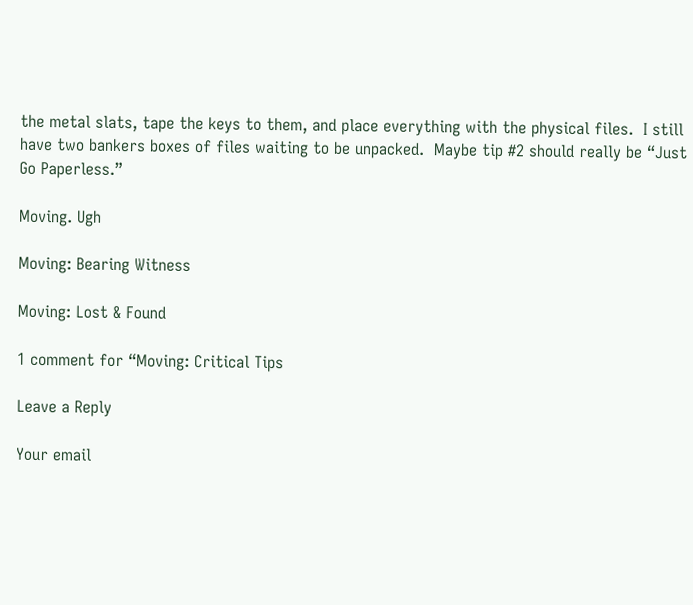the metal slats, tape the keys to them, and place everything with the physical files.  I still have two bankers boxes of files waiting to be unpacked.  Maybe tip #2 should really be “Just Go Paperless.”

Moving. Ugh

Moving: Bearing Witness

Moving: Lost & Found

1 comment for “Moving: Critical Tips

Leave a Reply

Your email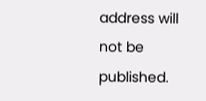address will not be published.